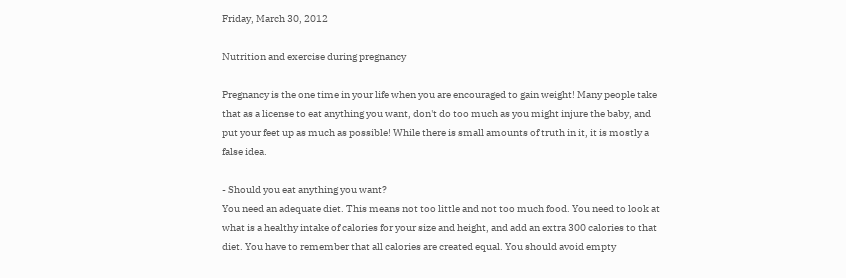Friday, March 30, 2012

Nutrition and exercise during pregnancy

Pregnancy is the one time in your life when you are encouraged to gain weight! Many people take that as a license to eat anything you want, don't do too much as you might injure the baby, and put your feet up as much as possible! While there is small amounts of truth in it, it is mostly a false idea.

- Should you eat anything you want?
You need an adequate diet. This means not too little and not too much food. You need to look at what is a healthy intake of calories for your size and height, and add an extra 300 calories to that diet. You have to remember that all calories are created equal. You should avoid empty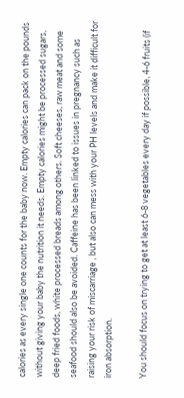calories as every single one counts for the baby now. Empty calories can pack on the pounds without giving your baby the nutrition it needs. Empty calories might be processed sugars, deep fried foods, white processed breads among others. Soft cheeses, raw meat and some seafood should also be avoided. Caffeine has been linked to issues in pregnancy such as raising your risk of miscarriage , but also can mess with your PH levels and make it difficult for iron absorption.

You should focus on trying to get at least 6-8 vegetables every day if possible, 4-6 fruits (if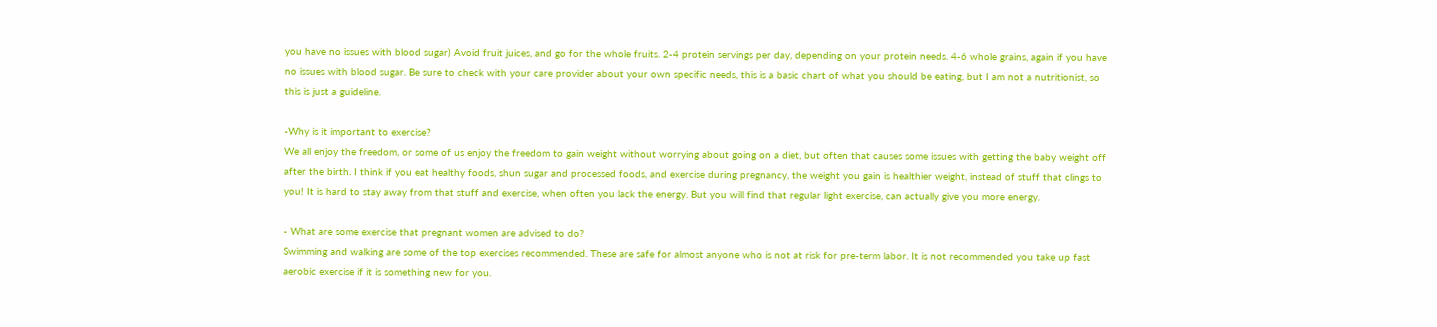you have no issues with blood sugar) Avoid fruit juices, and go for the whole fruits. 2-4 protein servings per day, depending on your protein needs. 4-6 whole grains, again if you have no issues with blood sugar. Be sure to check with your care provider about your own specific needs, this is a basic chart of what you should be eating, but I am not a nutritionist, so this is just a guideline.

-Why is it important to exercise?
We all enjoy the freedom, or some of us enjoy the freedom to gain weight without worrying about going on a diet, but often that causes some issues with getting the baby weight off after the birth. I think if you eat healthy foods, shun sugar and processed foods, and exercise during pregnancy, the weight you gain is healthier weight, instead of stuff that clings to you! It is hard to stay away from that stuff and exercise, when often you lack the energy. But you will find that regular light exercise, can actually give you more energy.

- What are some exercise that pregnant women are advised to do?
Swimming and walking are some of the top exercises recommended. These are safe for almost anyone who is not at risk for pre-term labor. It is not recommended you take up fast aerobic exercise if it is something new for you.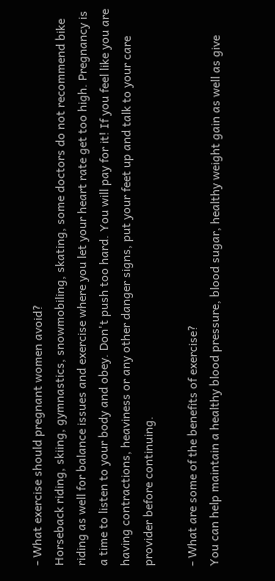- What exercise should pregnant women avoid?
Horseback riding, skiing, gymnastics, snowmobiling, skating, some doctors do not recommend bike riding as well for balance issues and exercise where you let your heart rate get too high. Pregnancy is a time to listen to your body and obey. Don't push too hard. You will pay for it! If you feel like you are having contractions, heaviness or any other danger signs, put your feet up and talk to your care provider before continuing.

- What are some of the benefits of exercise?
You can help maintain a healthy blood pressure, blood sugar, healthy weight gain as well as give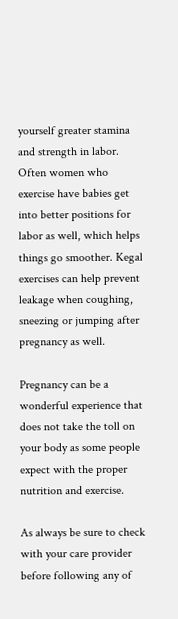yourself greater stamina and strength in labor. Often women who exercise have babies get into better positions for labor as well, which helps things go smoother. Kegal exercises can help prevent leakage when coughing, sneezing or jumping after pregnancy as well.

Pregnancy can be a wonderful experience that does not take the toll on your body as some people expect with the proper nutrition and exercise.

As always be sure to check with your care provider before following any of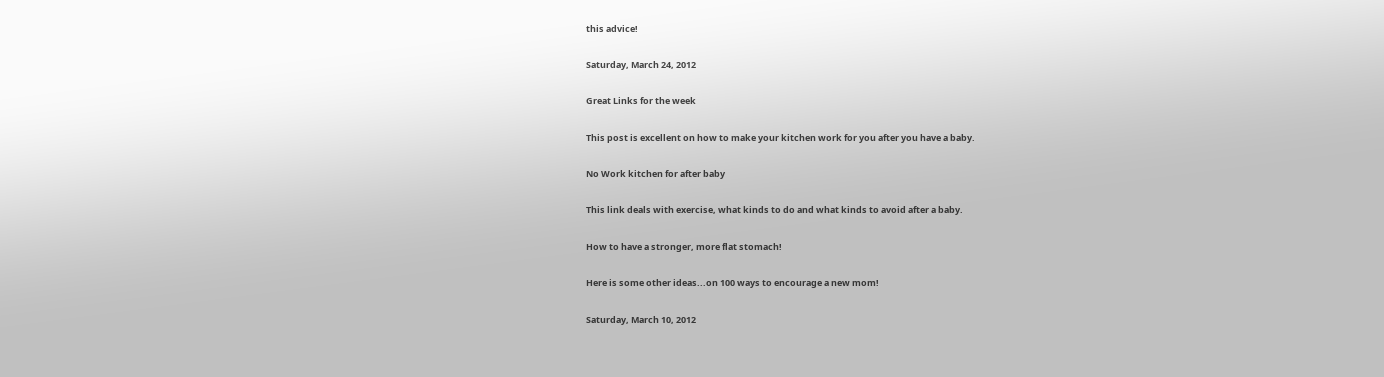this advice!

Saturday, March 24, 2012

Great Links for the week

This post is excellent on how to make your kitchen work for you after you have a baby.

No Work kitchen for after baby

This link deals with exercise, what kinds to do and what kinds to avoid after a baby.

How to have a stronger, more flat stomach!

Here is some other ideas...on 100 ways to encourage a new mom!

Saturday, March 10, 2012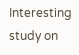Interesting study on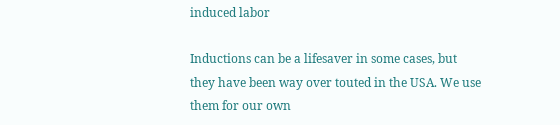induced labor

Inductions can be a lifesaver in some cases, but they have been way over touted in the USA. We use them for our own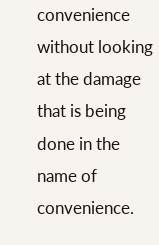convenience without looking at the damage that is being done in the name of convenience.